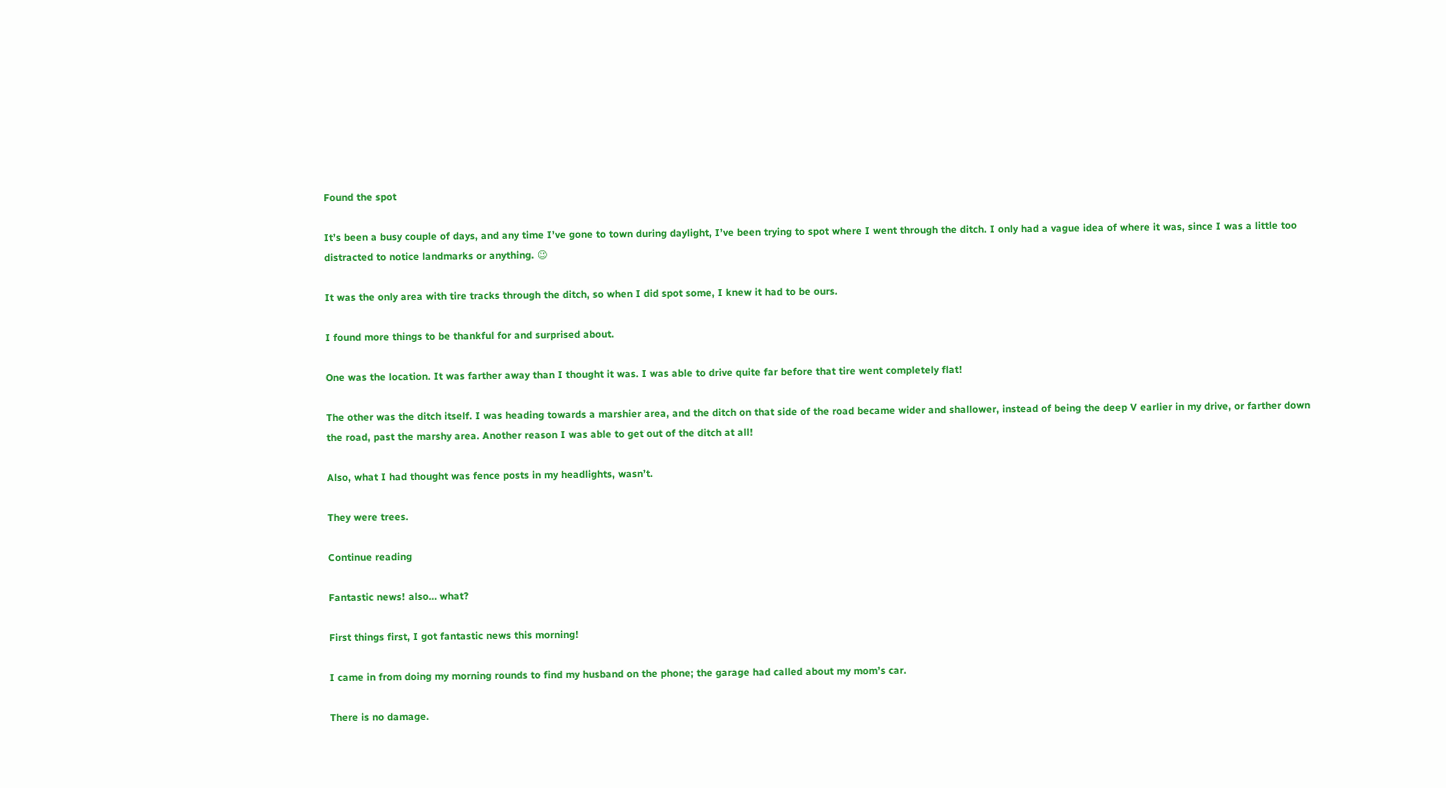Found the spot

It’s been a busy couple of days, and any time I’ve gone to town during daylight, I’ve been trying to spot where I went through the ditch. I only had a vague idea of where it was, since I was a little too distracted to notice landmarks or anything. 😉

It was the only area with tire tracks through the ditch, so when I did spot some, I knew it had to be ours.

I found more things to be thankful for and surprised about.

One was the location. It was farther away than I thought it was. I was able to drive quite far before that tire went completely flat!

The other was the ditch itself. I was heading towards a marshier area, and the ditch on that side of the road became wider and shallower, instead of being the deep V earlier in my drive, or farther down the road, past the marshy area. Another reason I was able to get out of the ditch at all!

Also, what I had thought was fence posts in my headlights, wasn’t.

They were trees.

Continue reading

Fantastic news! also… what?

First things first, I got fantastic news this morning!

I came in from doing my morning rounds to find my husband on the phone; the garage had called about my mom’s car.

There is no damage.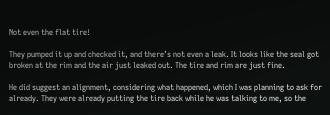Not even the flat tire!

They pumped it up and checked it, and there’s not even a leak. It looks like the seal got broken at the rim and the air just leaked out. The tire and rim are just fine.

He did suggest an alignment, considering what happened, which I was planning to ask for already. They were already putting the tire back while he was talking to me, so the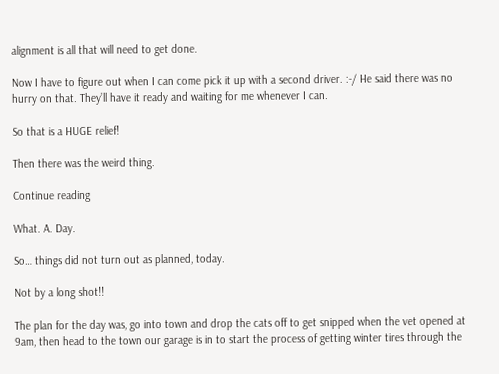alignment is all that will need to get done.

Now I have to figure out when I can come pick it up with a second driver. :-/ He said there was no hurry on that. They’ll have it ready and waiting for me whenever I can.

So that is a HUGE relief!

Then there was the weird thing.

Continue reading

What. A. Day.

So… things did not turn out as planned, today.

Not by a long shot!!

The plan for the day was, go into town and drop the cats off to get snipped when the vet opened at 9am, then head to the town our garage is in to start the process of getting winter tires through the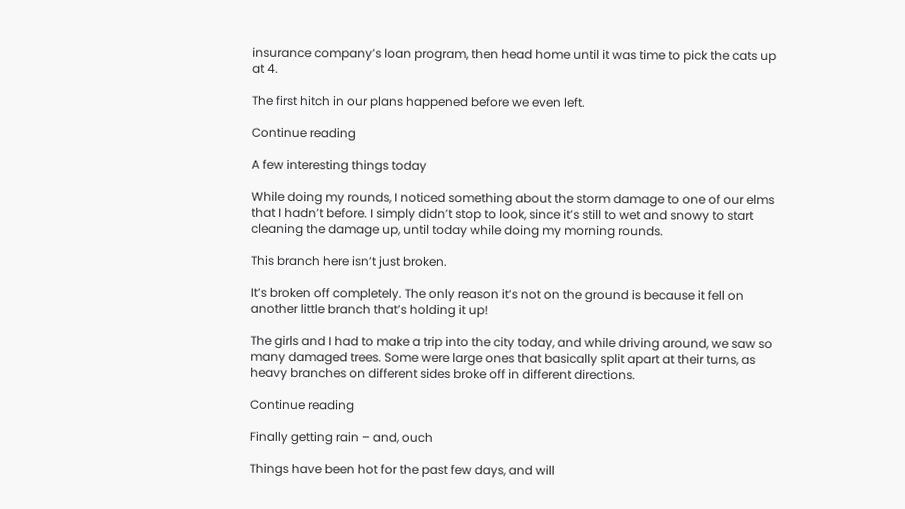insurance company’s loan program, then head home until it was time to pick the cats up at 4.

The first hitch in our plans happened before we even left.

Continue reading

A few interesting things today

While doing my rounds, I noticed something about the storm damage to one of our elms that I hadn’t before. I simply didn’t stop to look, since it’s still to wet and snowy to start cleaning the damage up, until today while doing my morning rounds.

This branch here isn’t just broken.

It’s broken off completely. The only reason it’s not on the ground is because it fell on another little branch that’s holding it up!

The girls and I had to make a trip into the city today, and while driving around, we saw so many damaged trees. Some were large ones that basically split apart at their turns, as heavy branches on different sides broke off in different directions.

Continue reading

Finally getting rain – and, ouch

Things have been hot for the past few days, and will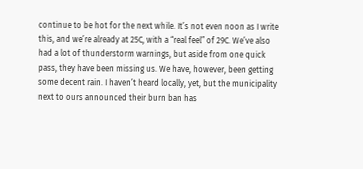continue to be hot for the next while. It’s not even noon as I write this, and we’re already at 25C, with a “real feel” of 29C. We’ve also had a lot of thunderstorm warnings, but aside from one quick pass, they have been missing us. We have, however, been getting some decent rain. I haven’t heard locally, yet, but the municipality next to ours announced their burn ban has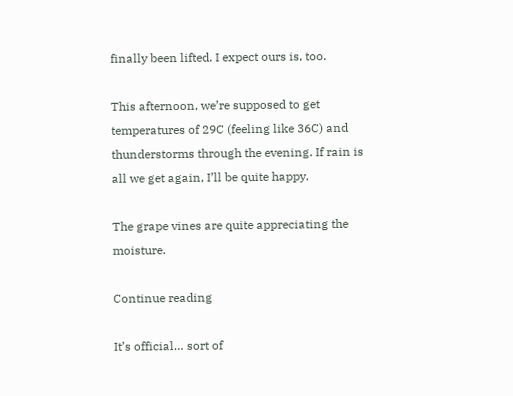finally been lifted. I expect ours is, too.

This afternoon, we’re supposed to get temperatures of 29C (feeling like 36C) and thunderstorms through the evening. If rain is all we get again, I’ll be quite happy.

The grape vines are quite appreciating the moisture.

Continue reading

It’s official… sort of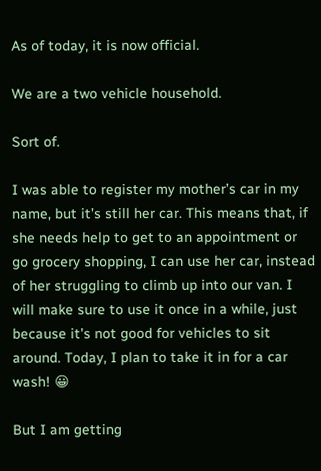As of today, it is now official.

We are a two vehicle household.

Sort of.

I was able to register my mother’s car in my name, but it’s still her car. This means that, if she needs help to get to an appointment or go grocery shopping, I can use her car, instead of her struggling to climb up into our van. I will make sure to use it once in a while, just because it’s not good for vehicles to sit around. Today, I plan to take it in for a car wash! 😀

But I am getting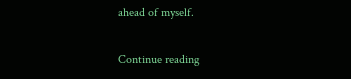ahead of myself.

Continue reading